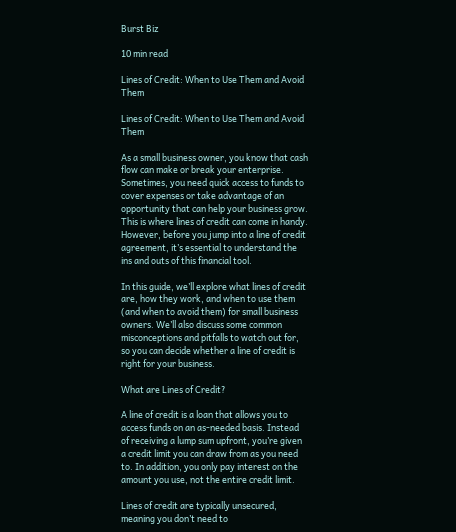Burst Biz

10 min read

Lines of Credit: When to Use Them and Avoid Them

Lines of Credit: When to Use Them and Avoid Them

As a small business owner, you know that cash flow can make or break your enterprise. Sometimes, you need quick access to funds to cover expenses or take advantage of an opportunity that can help your business grow. This is where lines of credit can come in handy. However, before you jump into a line of credit agreement, it’s essential to understand the ins and outs of this financial tool.

In this guide, we’ll explore what lines of credit are, how they work, and when to use them (and when to avoid them) for small business owners. We’ll also discuss some common misconceptions and pitfalls to watch out for, so you can decide whether a line of credit is right for your business.

What are Lines of Credit?

A line of credit is a loan that allows you to access funds on an as-needed basis. Instead of receiving a lump sum upfront, you’re given a credit limit you can draw from as you need to. In addition, you only pay interest on the amount you use, not the entire credit limit.

Lines of credit are typically unsecured, meaning you don’t need to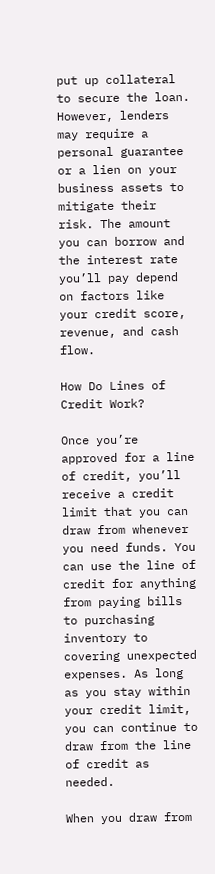put up collateral to secure the loan. However, lenders may require a personal guarantee or a lien on your business assets to mitigate their risk. The amount you can borrow and the interest rate you’ll pay depend on factors like your credit score, revenue, and cash flow.

How Do Lines of Credit Work?

Once you’re approved for a line of credit, you’ll receive a credit limit that you can draw from whenever you need funds. You can use the line of credit for anything from paying bills to purchasing inventory to covering unexpected expenses. As long as you stay within your credit limit, you can continue to draw from the line of credit as needed.

When you draw from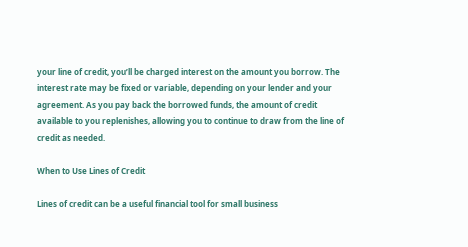your line of credit, you’ll be charged interest on the amount you borrow. The interest rate may be fixed or variable, depending on your lender and your agreement. As you pay back the borrowed funds, the amount of credit available to you replenishes, allowing you to continue to draw from the line of credit as needed.

When to Use Lines of Credit

Lines of credit can be a useful financial tool for small business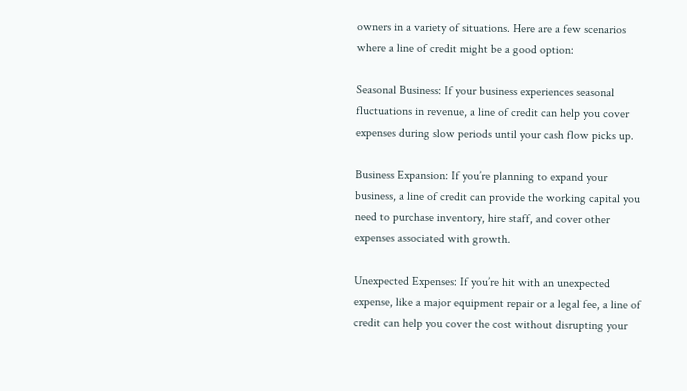owners in a variety of situations. Here are a few scenarios where a line of credit might be a good option:

Seasonal Business: If your business experiences seasonal fluctuations in revenue, a line of credit can help you cover expenses during slow periods until your cash flow picks up.

Business Expansion: If you’re planning to expand your business, a line of credit can provide the working capital you need to purchase inventory, hire staff, and cover other expenses associated with growth.

Unexpected Expenses: If you’re hit with an unexpected expense, like a major equipment repair or a legal fee, a line of credit can help you cover the cost without disrupting your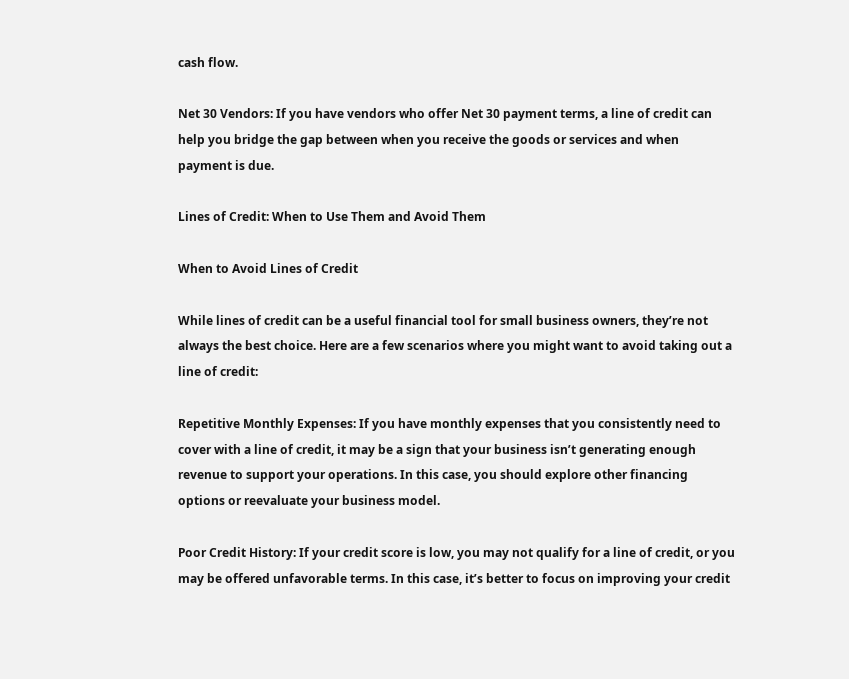cash flow.

Net 30 Vendors: If you have vendors who offer Net 30 payment terms, a line of credit can help you bridge the gap between when you receive the goods or services and when payment is due.

Lines of Credit: When to Use Them and Avoid Them

When to Avoid Lines of Credit

While lines of credit can be a useful financial tool for small business owners, they’re not always the best choice. Here are a few scenarios where you might want to avoid taking out a line of credit:

Repetitive Monthly Expenses: If you have monthly expenses that you consistently need to cover with a line of credit, it may be a sign that your business isn’t generating enough revenue to support your operations. In this case, you should explore other financing options or reevaluate your business model.

Poor Credit History: If your credit score is low, you may not qualify for a line of credit, or you may be offered unfavorable terms. In this case, it’s better to focus on improving your credit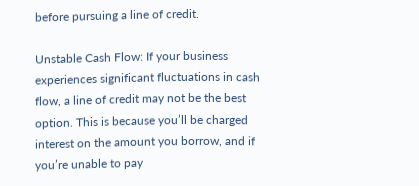before pursuing a line of credit.

Unstable Cash Flow: If your business experiences significant fluctuations in cash flow, a line of credit may not be the best option. This is because you’ll be charged interest on the amount you borrow, and if you’re unable to pay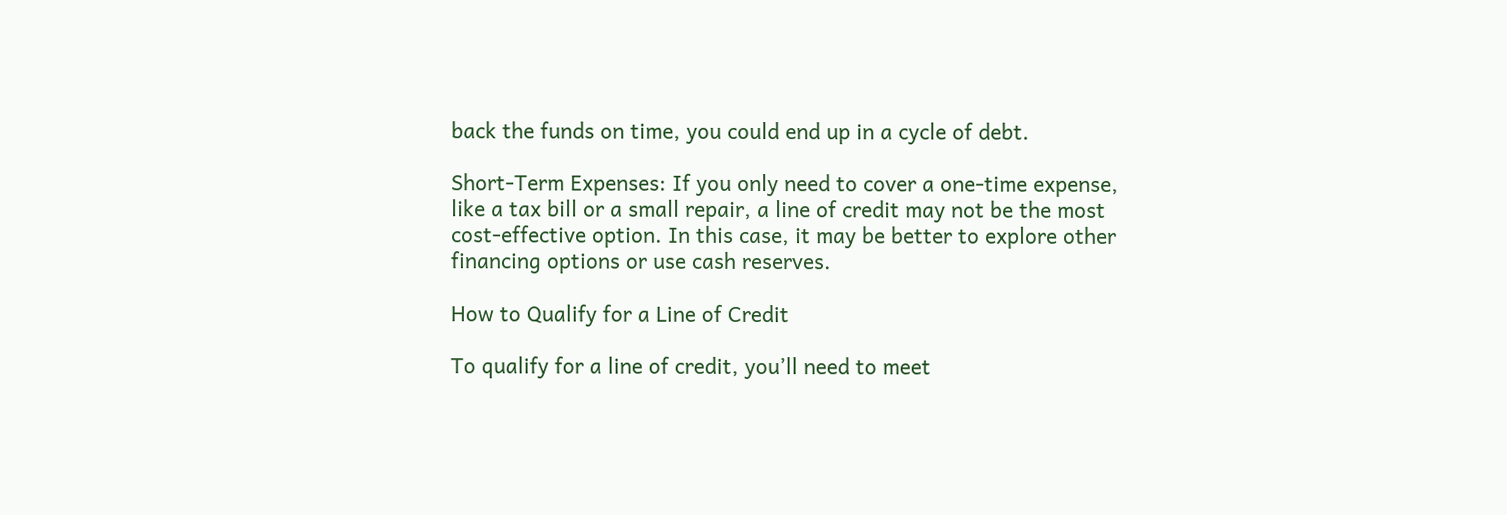back the funds on time, you could end up in a cycle of debt.

Short-Term Expenses: If you only need to cover a one-time expense, like a tax bill or a small repair, a line of credit may not be the most cost-effective option. In this case, it may be better to explore other financing options or use cash reserves.

How to Qualify for a Line of Credit

To qualify for a line of credit, you’ll need to meet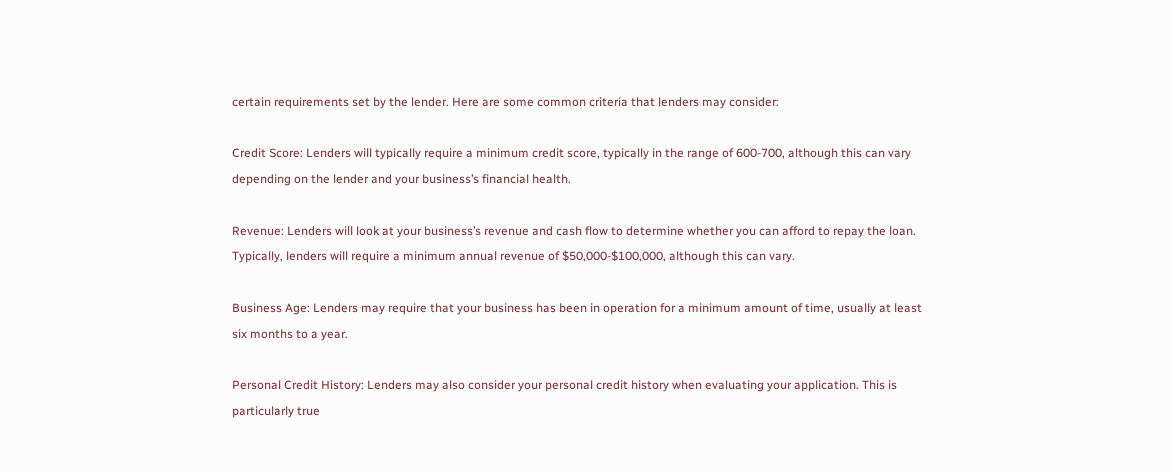certain requirements set by the lender. Here are some common criteria that lenders may consider:

Credit Score: Lenders will typically require a minimum credit score, typically in the range of 600-700, although this can vary depending on the lender and your business’s financial health.

Revenue: Lenders will look at your business’s revenue and cash flow to determine whether you can afford to repay the loan. Typically, lenders will require a minimum annual revenue of $50,000-$100,000, although this can vary.

Business Age: Lenders may require that your business has been in operation for a minimum amount of time, usually at least six months to a year.

Personal Credit History: Lenders may also consider your personal credit history when evaluating your application. This is particularly true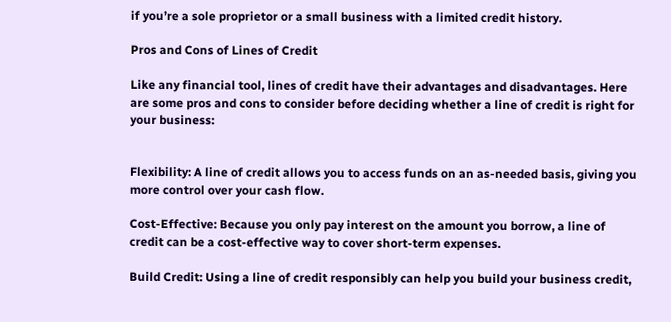if you’re a sole proprietor or a small business with a limited credit history.

Pros and Cons of Lines of Credit

Like any financial tool, lines of credit have their advantages and disadvantages. Here are some pros and cons to consider before deciding whether a line of credit is right for your business:


Flexibility: A line of credit allows you to access funds on an as-needed basis, giving you more control over your cash flow.

Cost-Effective: Because you only pay interest on the amount you borrow, a line of credit can be a cost-effective way to cover short-term expenses.

Build Credit: Using a line of credit responsibly can help you build your business credit,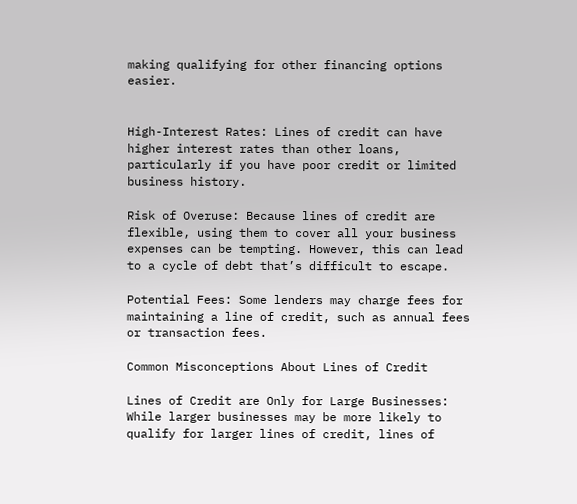making qualifying for other financing options easier.


High-Interest Rates: Lines of credit can have higher interest rates than other loans, particularly if you have poor credit or limited business history.

Risk of Overuse: Because lines of credit are flexible, using them to cover all your business expenses can be tempting. However, this can lead to a cycle of debt that’s difficult to escape.

Potential Fees: Some lenders may charge fees for maintaining a line of credit, such as annual fees or transaction fees.

Common Misconceptions About Lines of Credit

Lines of Credit are Only for Large Businesses: While larger businesses may be more likely to qualify for larger lines of credit, lines of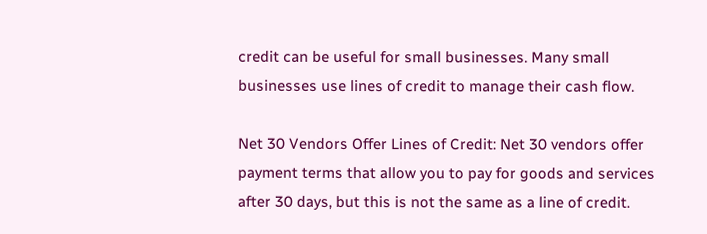credit can be useful for small businesses. Many small businesses use lines of credit to manage their cash flow.

Net 30 Vendors Offer Lines of Credit: Net 30 vendors offer payment terms that allow you to pay for goods and services after 30 days, but this is not the same as a line of credit.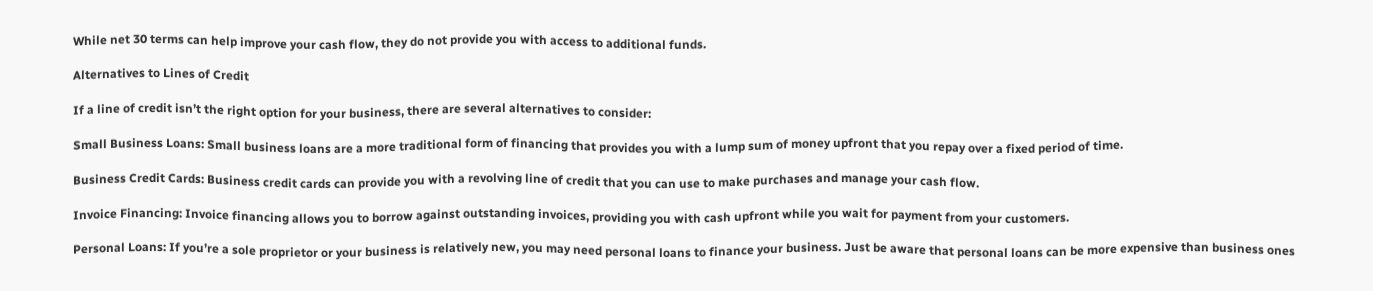While net 30 terms can help improve your cash flow, they do not provide you with access to additional funds.

Alternatives to Lines of Credit

If a line of credit isn’t the right option for your business, there are several alternatives to consider:

Small Business Loans: Small business loans are a more traditional form of financing that provides you with a lump sum of money upfront that you repay over a fixed period of time.

Business Credit Cards: Business credit cards can provide you with a revolving line of credit that you can use to make purchases and manage your cash flow.

Invoice Financing: Invoice financing allows you to borrow against outstanding invoices, providing you with cash upfront while you wait for payment from your customers.

Personal Loans: If you’re a sole proprietor or your business is relatively new, you may need personal loans to finance your business. Just be aware that personal loans can be more expensive than business ones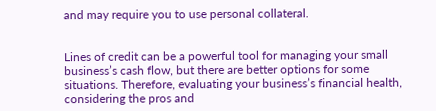and may require you to use personal collateral.


Lines of credit can be a powerful tool for managing your small business’s cash flow, but there are better options for some situations. Therefore, evaluating your business’s financial health, considering the pros and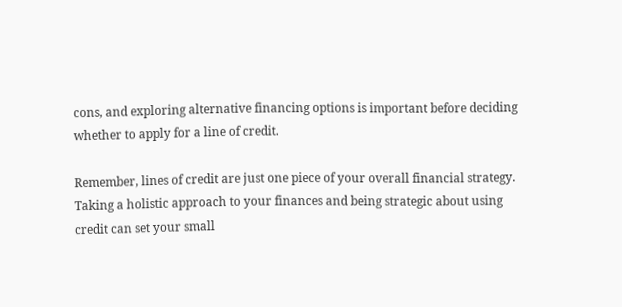cons, and exploring alternative financing options is important before deciding whether to apply for a line of credit.

Remember, lines of credit are just one piece of your overall financial strategy. Taking a holistic approach to your finances and being strategic about using credit can set your small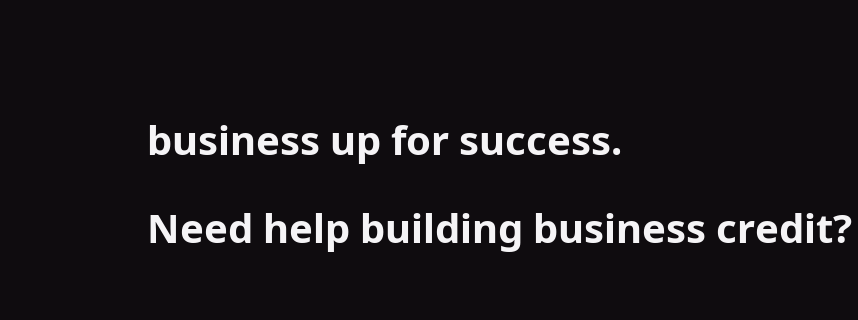business up for success.

Need help building business credit?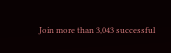Join more than 3,043 successful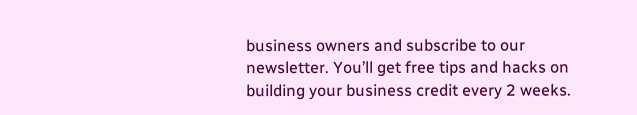business owners and subscribe to our newsletter. You’ll get free tips and hacks on building your business credit every 2 weeks.